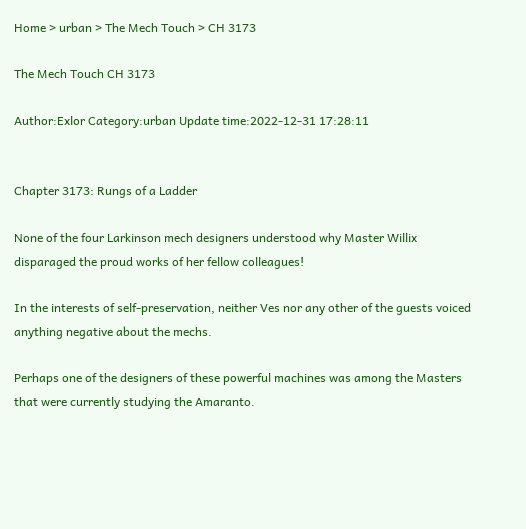Home > urban > The Mech Touch > CH 3173

The Mech Touch CH 3173

Author:Exlor Category:urban Update time:2022-12-31 17:28:11


Chapter 3173: Rungs of a Ladder

None of the four Larkinson mech designers understood why Master Willix disparaged the proud works of her fellow colleagues!

In the interests of self-preservation, neither Ves nor any other of the guests voiced anything negative about the mechs.

Perhaps one of the designers of these powerful machines was among the Masters that were currently studying the Amaranto.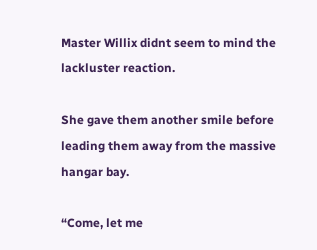Master Willix didnt seem to mind the lackluster reaction.

She gave them another smile before leading them away from the massive hangar bay.

“Come, let me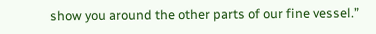show you around the other parts of our fine vessel.”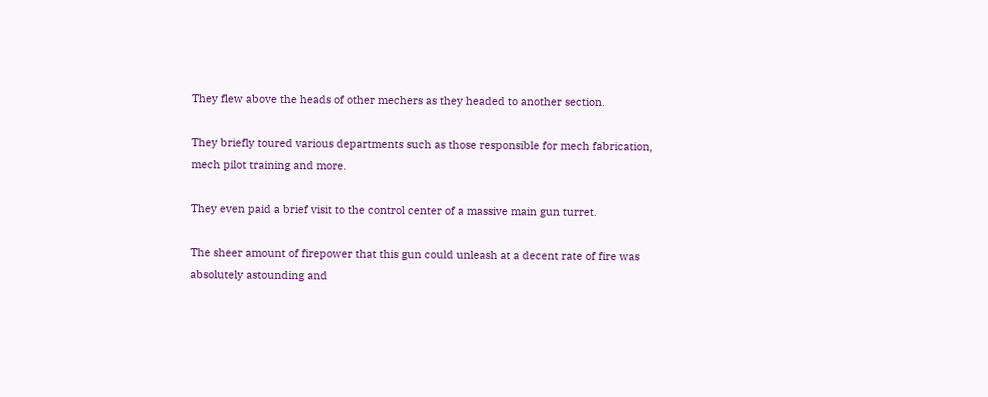They flew above the heads of other mechers as they headed to another section.

They briefly toured various departments such as those responsible for mech fabrication, mech pilot training and more.

They even paid a brief visit to the control center of a massive main gun turret.

The sheer amount of firepower that this gun could unleash at a decent rate of fire was absolutely astounding and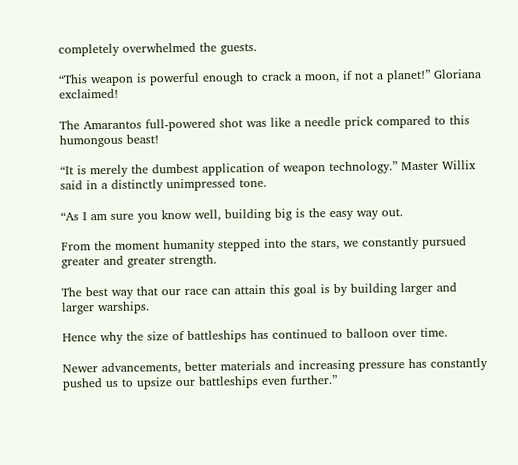completely overwhelmed the guests.

“This weapon is powerful enough to crack a moon, if not a planet!” Gloriana exclaimed!

The Amarantos full-powered shot was like a needle prick compared to this humongous beast!

“It is merely the dumbest application of weapon technology.” Master Willix said in a distinctly unimpressed tone.

“As I am sure you know well, building big is the easy way out.

From the moment humanity stepped into the stars, we constantly pursued greater and greater strength.

The best way that our race can attain this goal is by building larger and larger warships.

Hence why the size of battleships has continued to balloon over time.

Newer advancements, better materials and increasing pressure has constantly pushed us to upsize our battleships even further.”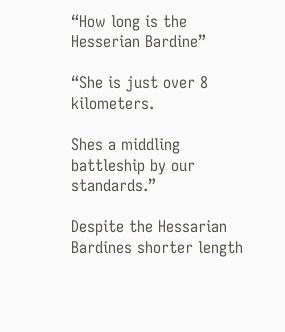“How long is the Hesserian Bardine”

“She is just over 8 kilometers.

Shes a middling battleship by our standards.”

Despite the Hessarian Bardines shorter length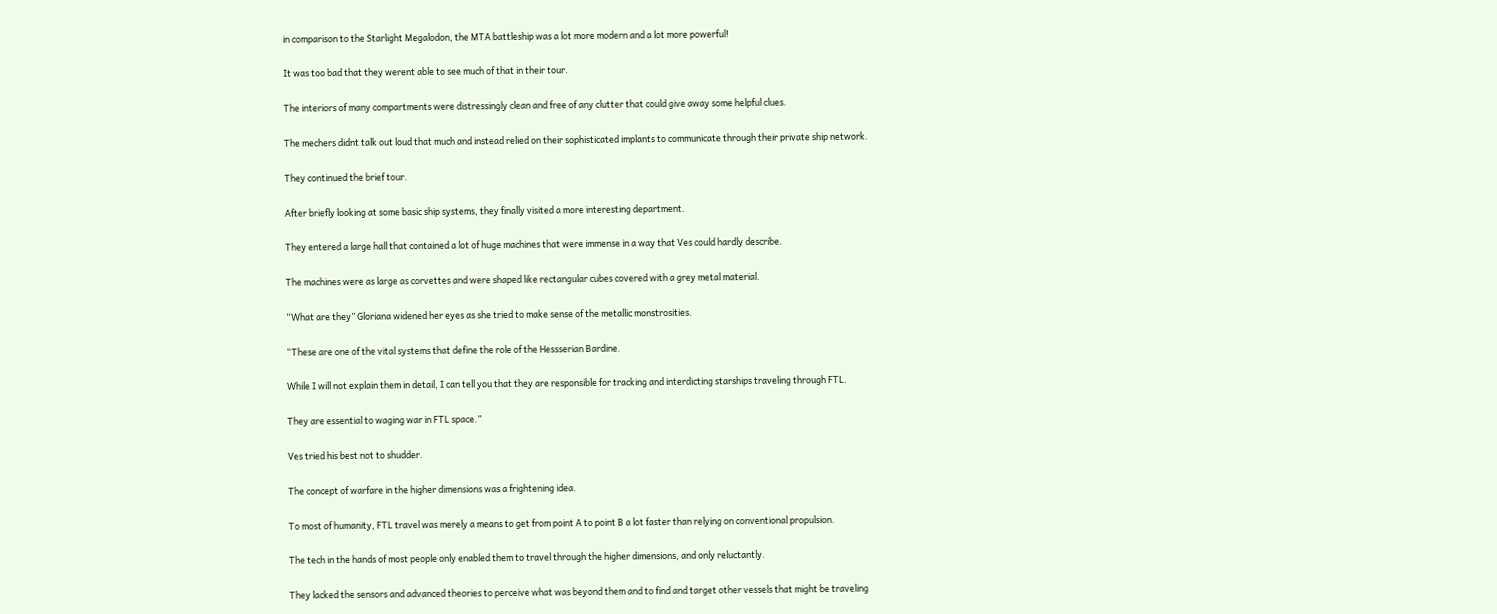in comparison to the Starlight Megalodon, the MTA battleship was a lot more modern and a lot more powerful!

It was too bad that they werent able to see much of that in their tour.

The interiors of many compartments were distressingly clean and free of any clutter that could give away some helpful clues.

The mechers didnt talk out loud that much and instead relied on their sophisticated implants to communicate through their private ship network.

They continued the brief tour.

After briefly looking at some basic ship systems, they finally visited a more interesting department.

They entered a large hall that contained a lot of huge machines that were immense in a way that Ves could hardly describe.

The machines were as large as corvettes and were shaped like rectangular cubes covered with a grey metal material.

“What are they” Gloriana widened her eyes as she tried to make sense of the metallic monstrosities.

“These are one of the vital systems that define the role of the Hessserian Bardine.

While I will not explain them in detail, I can tell you that they are responsible for tracking and interdicting starships traveling through FTL.

They are essential to waging war in FTL space.”

Ves tried his best not to shudder.

The concept of warfare in the higher dimensions was a frightening idea.

To most of humanity, FTL travel was merely a means to get from point A to point B a lot faster than relying on conventional propulsion.

The tech in the hands of most people only enabled them to travel through the higher dimensions, and only reluctantly.

They lacked the sensors and advanced theories to perceive what was beyond them and to find and target other vessels that might be traveling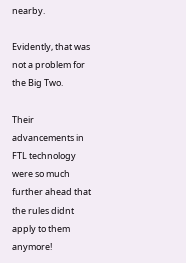nearby.

Evidently, that was not a problem for the Big Two.

Their advancements in FTL technology were so much further ahead that the rules didnt apply to them anymore!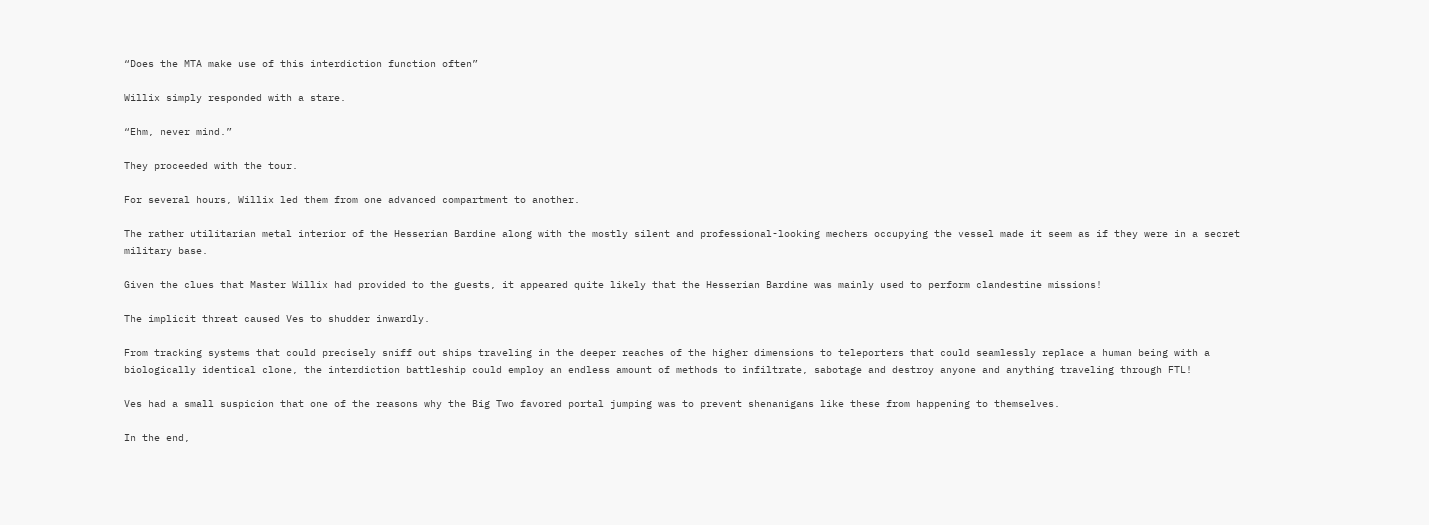“Does the MTA make use of this interdiction function often”

Willix simply responded with a stare.

“Ehm, never mind.”

They proceeded with the tour.

For several hours, Willix led them from one advanced compartment to another.

The rather utilitarian metal interior of the Hesserian Bardine along with the mostly silent and professional-looking mechers occupying the vessel made it seem as if they were in a secret military base.

Given the clues that Master Willix had provided to the guests, it appeared quite likely that the Hesserian Bardine was mainly used to perform clandestine missions!

The implicit threat caused Ves to shudder inwardly.

From tracking systems that could precisely sniff out ships traveling in the deeper reaches of the higher dimensions to teleporters that could seamlessly replace a human being with a biologically identical clone, the interdiction battleship could employ an endless amount of methods to infiltrate, sabotage and destroy anyone and anything traveling through FTL!

Ves had a small suspicion that one of the reasons why the Big Two favored portal jumping was to prevent shenanigans like these from happening to themselves.

In the end,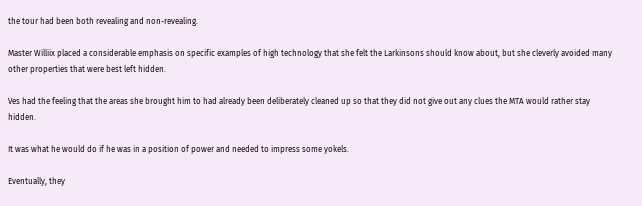the tour had been both revealing and non-revealing.

Master Williix placed a considerable emphasis on specific examples of high technology that she felt the Larkinsons should know about, but she cleverly avoided many other properties that were best left hidden.

Ves had the feeling that the areas she brought him to had already been deliberately cleaned up so that they did not give out any clues the MTA would rather stay hidden.

It was what he would do if he was in a position of power and needed to impress some yokels.

Eventually, they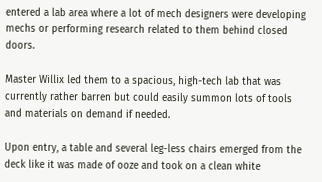entered a lab area where a lot of mech designers were developing mechs or performing research related to them behind closed doors.

Master Willix led them to a spacious, high-tech lab that was currently rather barren but could easily summon lots of tools and materials on demand if needed.

Upon entry, a table and several leg-less chairs emerged from the deck like it was made of ooze and took on a clean white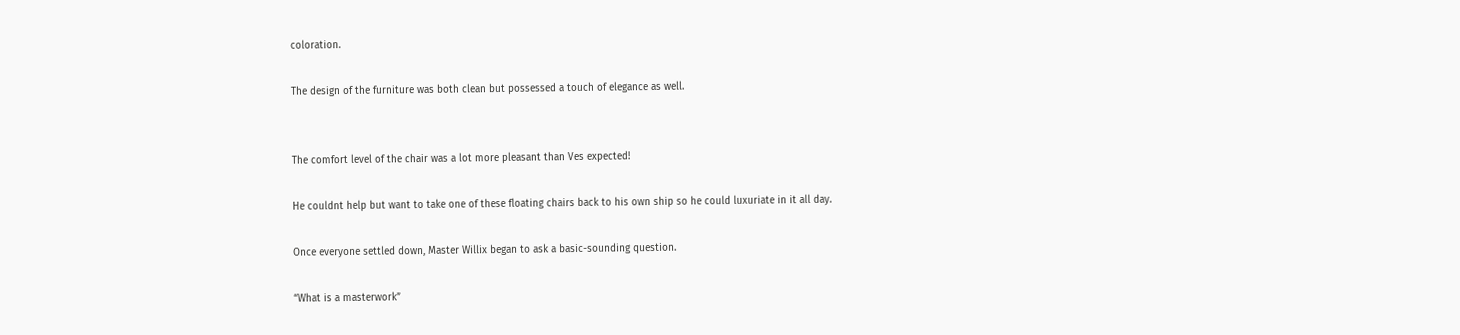coloration.

The design of the furniture was both clean but possessed a touch of elegance as well.


The comfort level of the chair was a lot more pleasant than Ves expected!

He couldnt help but want to take one of these floating chairs back to his own ship so he could luxuriate in it all day.

Once everyone settled down, Master Willix began to ask a basic-sounding question.

“What is a masterwork”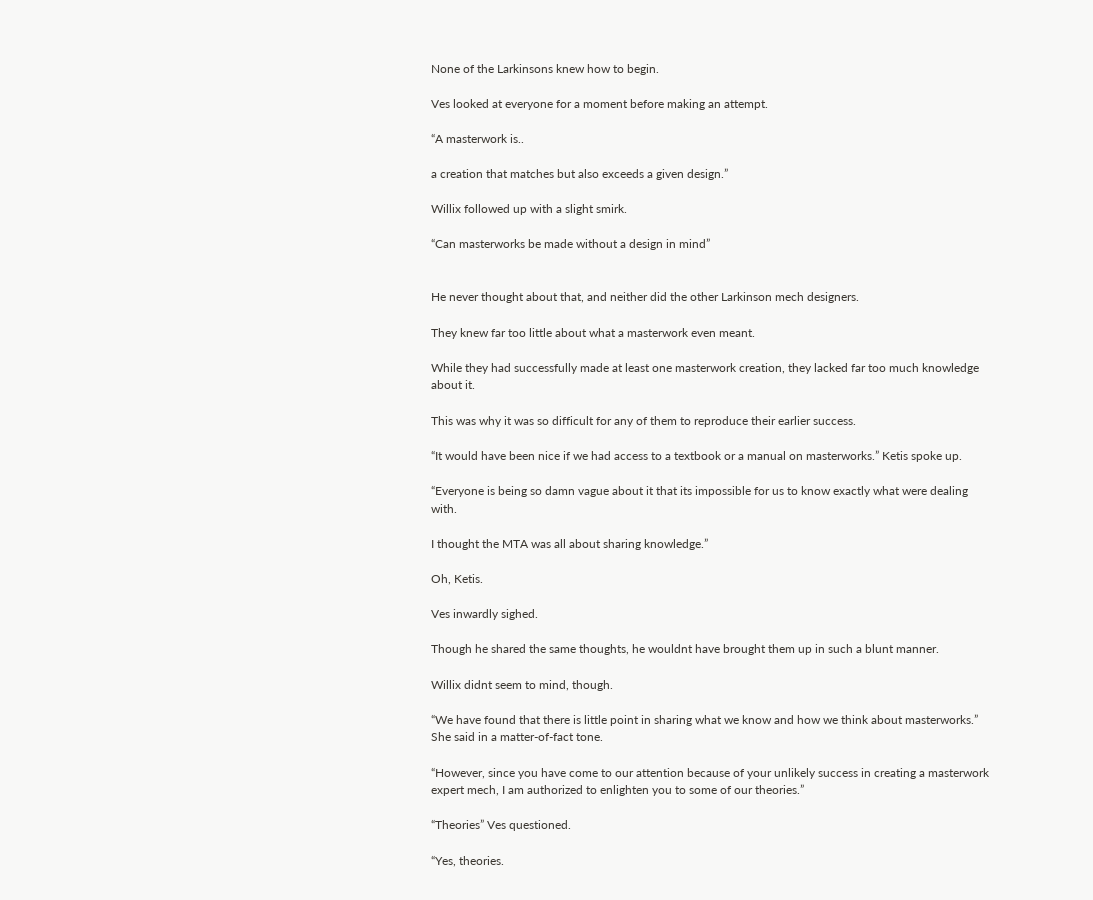None of the Larkinsons knew how to begin.

Ves looked at everyone for a moment before making an attempt.

“A masterwork is..

a creation that matches but also exceeds a given design.”

Willix followed up with a slight smirk.

“Can masterworks be made without a design in mind”


He never thought about that, and neither did the other Larkinson mech designers.

They knew far too little about what a masterwork even meant.

While they had successfully made at least one masterwork creation, they lacked far too much knowledge about it.

This was why it was so difficult for any of them to reproduce their earlier success.

“It would have been nice if we had access to a textbook or a manual on masterworks.” Ketis spoke up.

“Everyone is being so damn vague about it that its impossible for us to know exactly what were dealing with.

I thought the MTA was all about sharing knowledge.”

Oh, Ketis.

Ves inwardly sighed.

Though he shared the same thoughts, he wouldnt have brought them up in such a blunt manner.

Willix didnt seem to mind, though.

“We have found that there is little point in sharing what we know and how we think about masterworks.” She said in a matter-of-fact tone.

“However, since you have come to our attention because of your unlikely success in creating a masterwork expert mech, I am authorized to enlighten you to some of our theories.”

“Theories” Ves questioned.

“Yes, theories.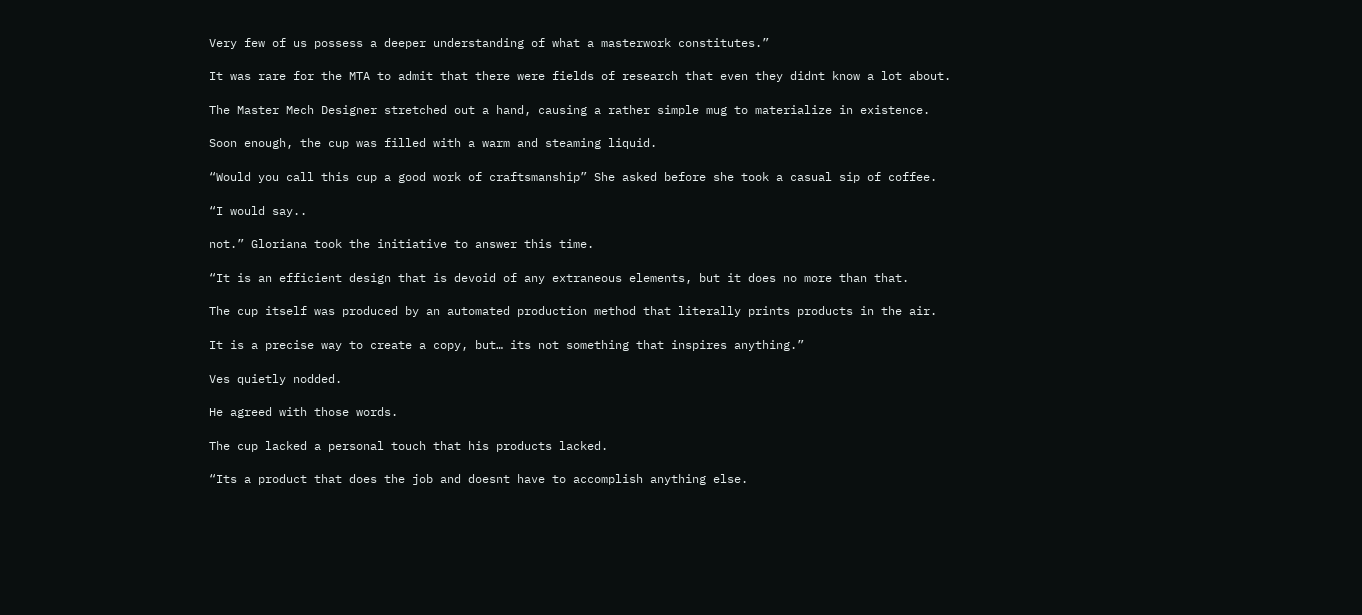Very few of us possess a deeper understanding of what a masterwork constitutes.”

It was rare for the MTA to admit that there were fields of research that even they didnt know a lot about.

The Master Mech Designer stretched out a hand, causing a rather simple mug to materialize in existence.

Soon enough, the cup was filled with a warm and steaming liquid.

“Would you call this cup a good work of craftsmanship” She asked before she took a casual sip of coffee.

“I would say..

not.” Gloriana took the initiative to answer this time.

“It is an efficient design that is devoid of any extraneous elements, but it does no more than that.

The cup itself was produced by an automated production method that literally prints products in the air.

It is a precise way to create a copy, but… its not something that inspires anything.”

Ves quietly nodded.

He agreed with those words.

The cup lacked a personal touch that his products lacked.

“Its a product that does the job and doesnt have to accomplish anything else.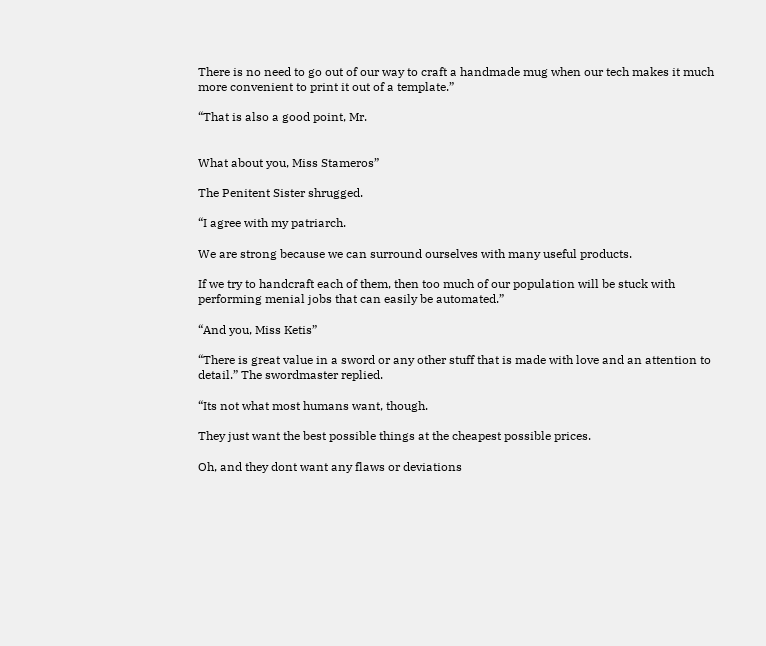There is no need to go out of our way to craft a handmade mug when our tech makes it much more convenient to print it out of a template.”

“That is also a good point, Mr.


What about you, Miss Stameros”

The Penitent Sister shrugged.

“I agree with my patriarch.

We are strong because we can surround ourselves with many useful products.

If we try to handcraft each of them, then too much of our population will be stuck with performing menial jobs that can easily be automated.”

“And you, Miss Ketis”

“There is great value in a sword or any other stuff that is made with love and an attention to detail.” The swordmaster replied.

“Its not what most humans want, though.

They just want the best possible things at the cheapest possible prices.

Oh, and they dont want any flaws or deviations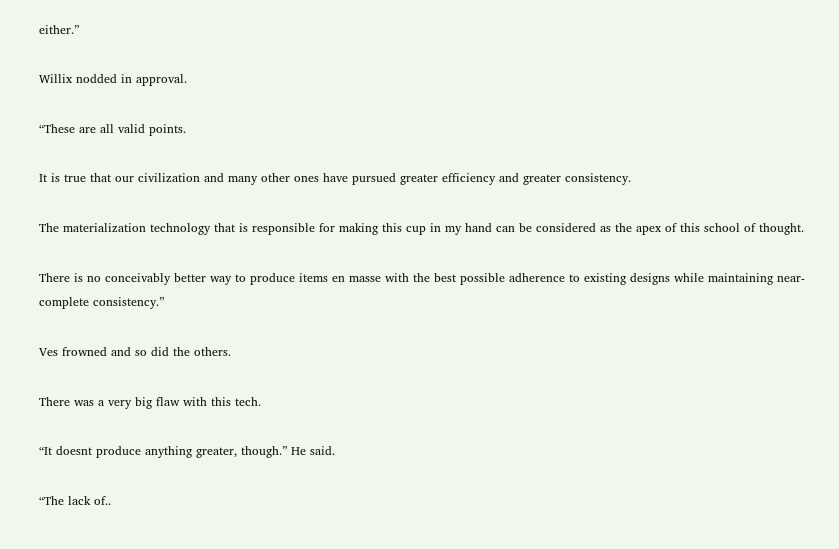either.”

Willix nodded in approval.

“These are all valid points.

It is true that our civilization and many other ones have pursued greater efficiency and greater consistency.

The materialization technology that is responsible for making this cup in my hand can be considered as the apex of this school of thought.

There is no conceivably better way to produce items en masse with the best possible adherence to existing designs while maintaining near-complete consistency.”

Ves frowned and so did the others.

There was a very big flaw with this tech.

“It doesnt produce anything greater, though.” He said.

“The lack of..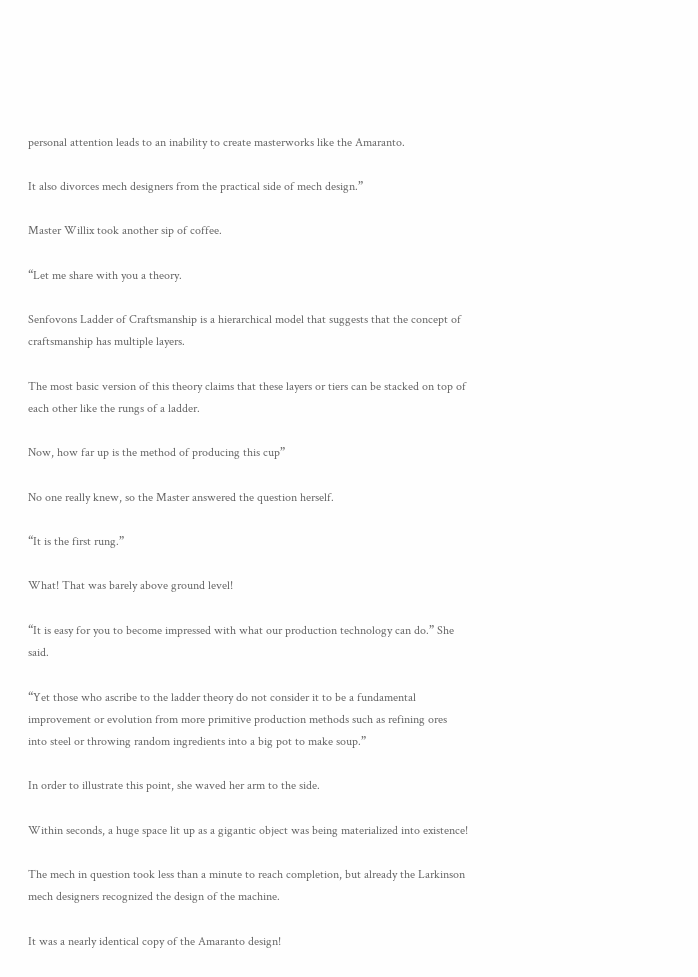personal attention leads to an inability to create masterworks like the Amaranto.

It also divorces mech designers from the practical side of mech design.”

Master Willix took another sip of coffee.

“Let me share with you a theory.

Senfovons Ladder of Craftsmanship is a hierarchical model that suggests that the concept of craftsmanship has multiple layers.

The most basic version of this theory claims that these layers or tiers can be stacked on top of each other like the rungs of a ladder.

Now, how far up is the method of producing this cup”

No one really knew, so the Master answered the question herself.

“It is the first rung.”

What! That was barely above ground level!

“It is easy for you to become impressed with what our production technology can do.” She said.

“Yet those who ascribe to the ladder theory do not consider it to be a fundamental improvement or evolution from more primitive production methods such as refining ores into steel or throwing random ingredients into a big pot to make soup.”

In order to illustrate this point, she waved her arm to the side.

Within seconds, a huge space lit up as a gigantic object was being materialized into existence!

The mech in question took less than a minute to reach completion, but already the Larkinson mech designers recognized the design of the machine.

It was a nearly identical copy of the Amaranto design!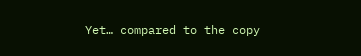Yet… compared to the copy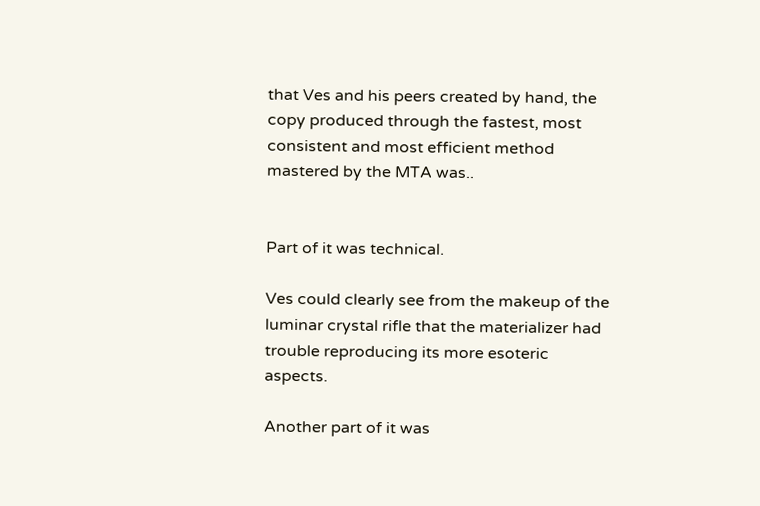that Ves and his peers created by hand, the copy produced through the fastest, most consistent and most efficient method mastered by the MTA was..


Part of it was technical.

Ves could clearly see from the makeup of the luminar crystal rifle that the materializer had trouble reproducing its more esoteric aspects.

Another part of it was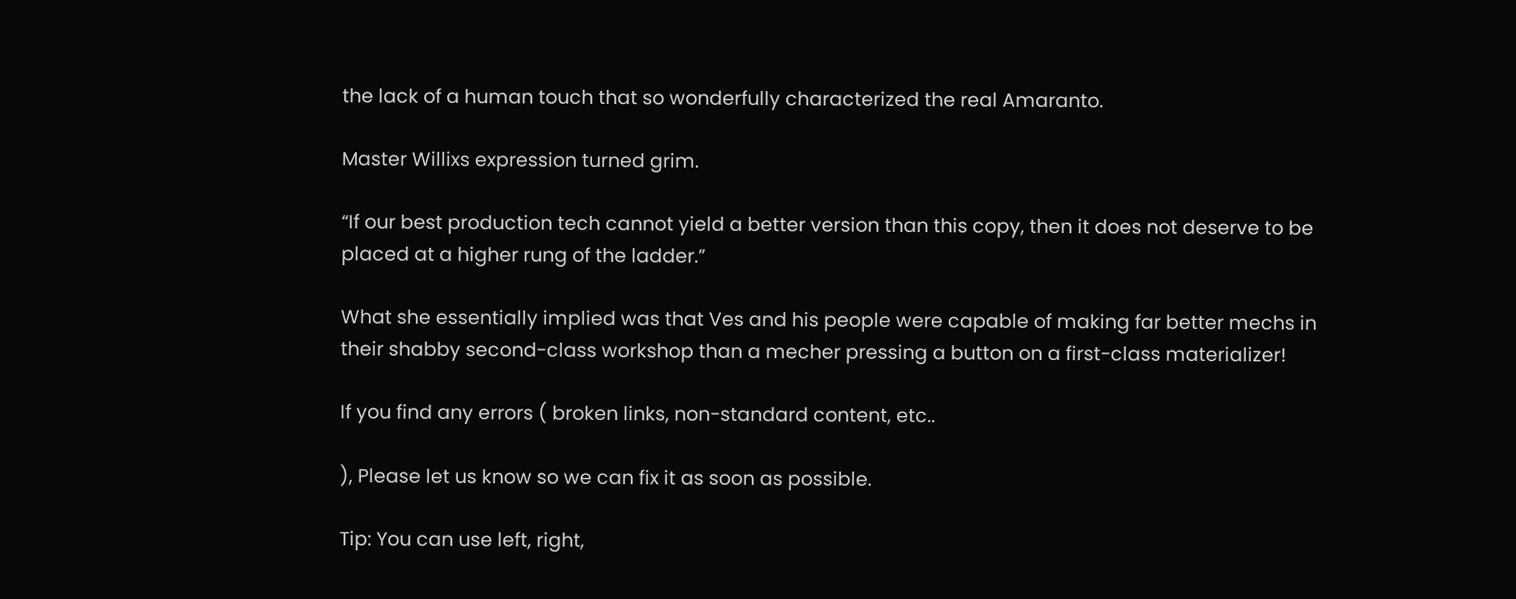the lack of a human touch that so wonderfully characterized the real Amaranto.

Master Willixs expression turned grim.

“If our best production tech cannot yield a better version than this copy, then it does not deserve to be placed at a higher rung of the ladder.”

What she essentially implied was that Ves and his people were capable of making far better mechs in their shabby second-class workshop than a mecher pressing a button on a first-class materializer!

If you find any errors ( broken links, non-standard content, etc..

), Please let us know so we can fix it as soon as possible.

Tip: You can use left, right,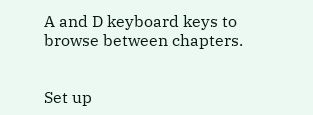A and D keyboard keys to browse between chapters.


Set up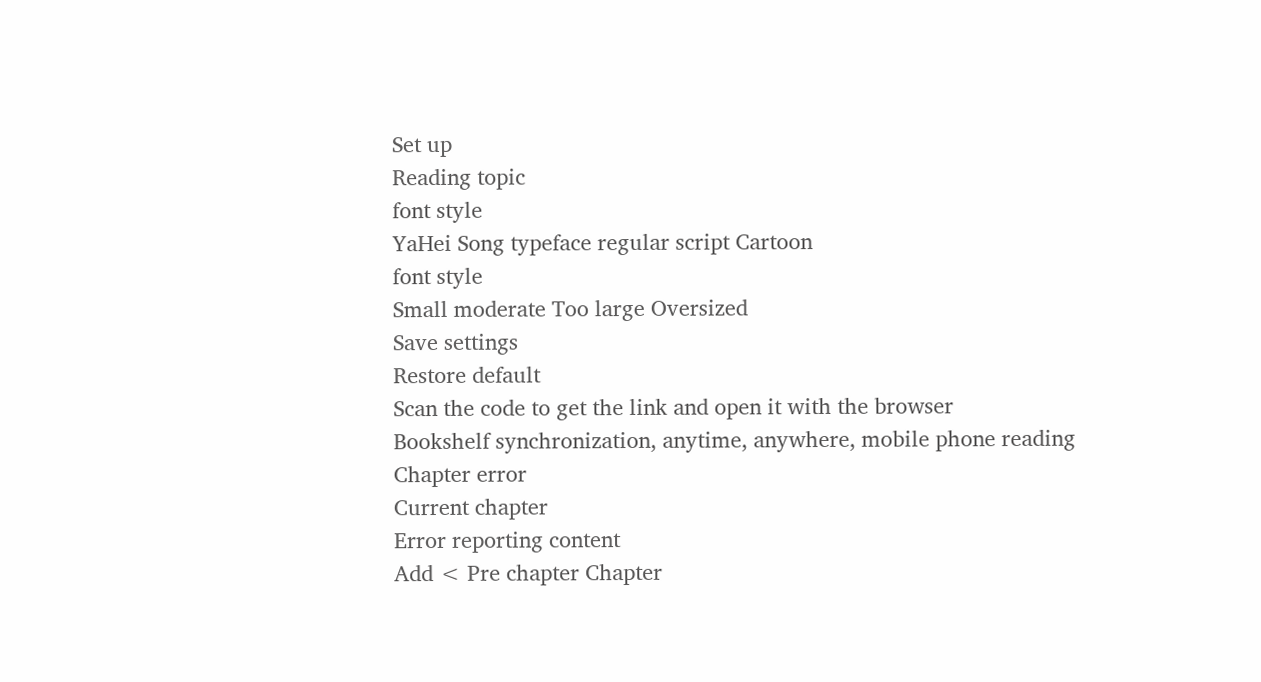Set up
Reading topic
font style
YaHei Song typeface regular script Cartoon
font style
Small moderate Too large Oversized
Save settings
Restore default
Scan the code to get the link and open it with the browser
Bookshelf synchronization, anytime, anywhere, mobile phone reading
Chapter error
Current chapter
Error reporting content
Add < Pre chapter Chapter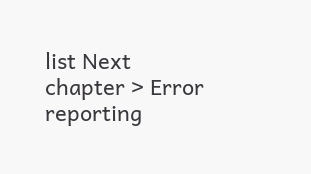list Next chapter > Error reporting